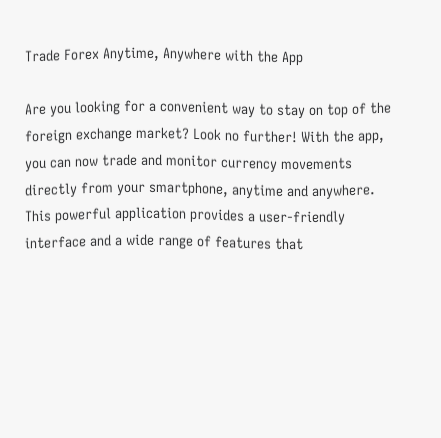Trade Forex Anytime, Anywhere with the App

Are you looking for a convenient way to stay on top of the foreign exchange market? Look no further! With the app, you can now trade and monitor currency movements directly from your smartphone, anytime and anywhere. This powerful application provides a user-friendly interface and a wide range of features that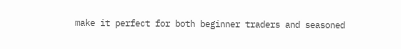make it perfect for both beginner traders and seasoned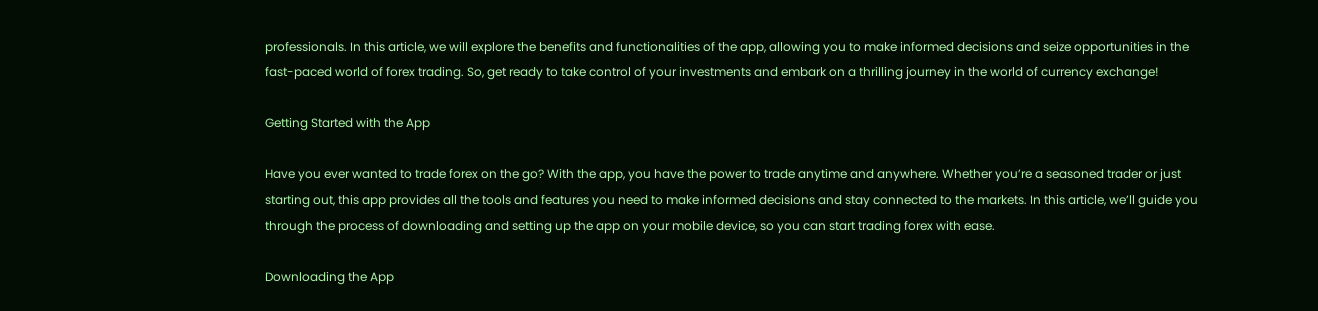professionals. In this article, we will explore the benefits and functionalities of the app, allowing you to make informed decisions and seize opportunities in the fast-paced world of forex trading. So, get ready to take control of your investments and embark on a thrilling journey in the world of currency exchange!

Getting Started with the App

Have you ever wanted to trade forex on the go? With the app, you have the power to trade anytime and anywhere. Whether you’re a seasoned trader or just starting out, this app provides all the tools and features you need to make informed decisions and stay connected to the markets. In this article, we’ll guide you through the process of downloading and setting up the app on your mobile device, so you can start trading forex with ease.

Downloading the App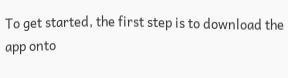To get started, the first step is to download the app onto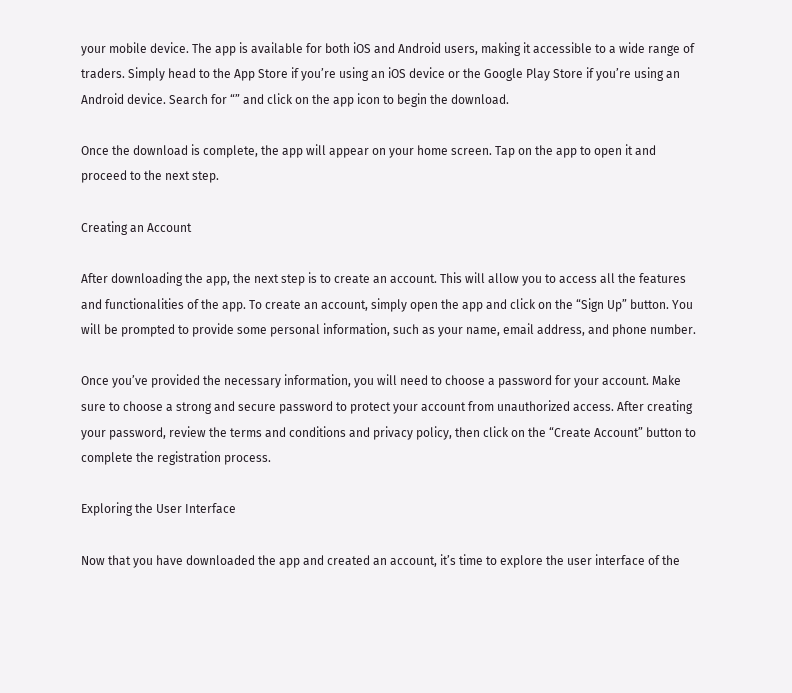your mobile device. The app is available for both iOS and Android users, making it accessible to a wide range of traders. Simply head to the App Store if you’re using an iOS device or the Google Play Store if you’re using an Android device. Search for “” and click on the app icon to begin the download.

Once the download is complete, the app will appear on your home screen. Tap on the app to open it and proceed to the next step.

Creating an Account

After downloading the app, the next step is to create an account. This will allow you to access all the features and functionalities of the app. To create an account, simply open the app and click on the “Sign Up” button. You will be prompted to provide some personal information, such as your name, email address, and phone number.

Once you’ve provided the necessary information, you will need to choose a password for your account. Make sure to choose a strong and secure password to protect your account from unauthorized access. After creating your password, review the terms and conditions and privacy policy, then click on the “Create Account” button to complete the registration process.

Exploring the User Interface

Now that you have downloaded the app and created an account, it’s time to explore the user interface of the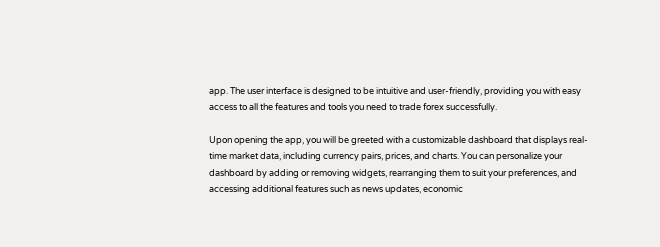app. The user interface is designed to be intuitive and user-friendly, providing you with easy access to all the features and tools you need to trade forex successfully.

Upon opening the app, you will be greeted with a customizable dashboard that displays real-time market data, including currency pairs, prices, and charts. You can personalize your dashboard by adding or removing widgets, rearranging them to suit your preferences, and accessing additional features such as news updates, economic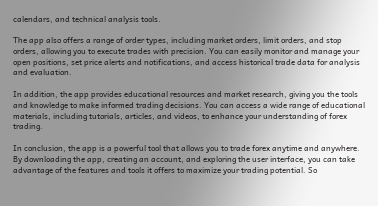calendars, and technical analysis tools.

The app also offers a range of order types, including market orders, limit orders, and stop orders, allowing you to execute trades with precision. You can easily monitor and manage your open positions, set price alerts and notifications, and access historical trade data for analysis and evaluation.

In addition, the app provides educational resources and market research, giving you the tools and knowledge to make informed trading decisions. You can access a wide range of educational materials, including tutorials, articles, and videos, to enhance your understanding of forex trading.

In conclusion, the app is a powerful tool that allows you to trade forex anytime and anywhere. By downloading the app, creating an account, and exploring the user interface, you can take advantage of the features and tools it offers to maximize your trading potential. So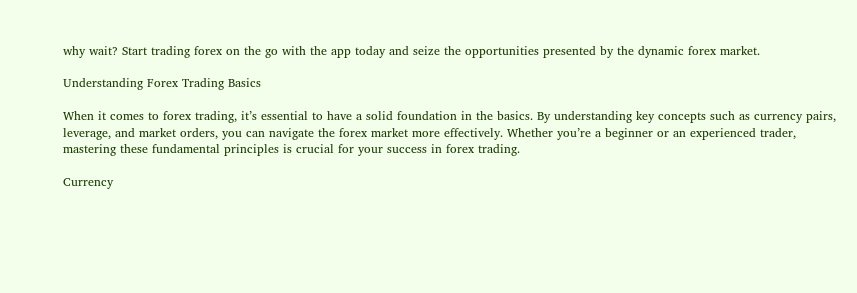why wait? Start trading forex on the go with the app today and seize the opportunities presented by the dynamic forex market.

Understanding Forex Trading Basics

When it comes to forex trading, it’s essential to have a solid foundation in the basics. By understanding key concepts such as currency pairs, leverage, and market orders, you can navigate the forex market more effectively. Whether you’re a beginner or an experienced trader, mastering these fundamental principles is crucial for your success in forex trading.

Currency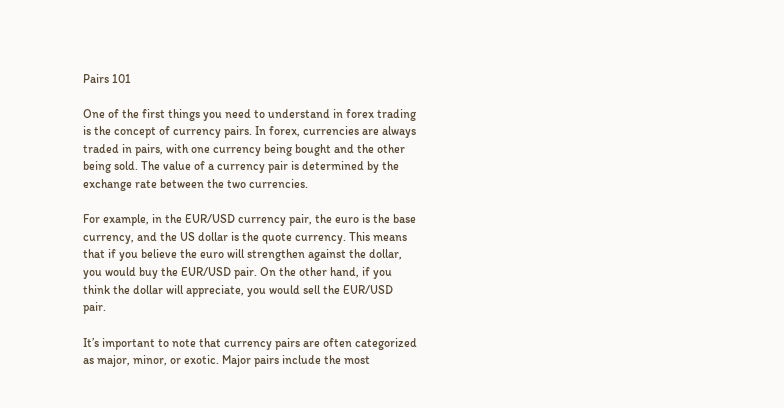Pairs 101

One of the first things you need to understand in forex trading is the concept of currency pairs. In forex, currencies are always traded in pairs, with one currency being bought and the other being sold. The value of a currency pair is determined by the exchange rate between the two currencies.

For example, in the EUR/USD currency pair, the euro is the base currency, and the US dollar is the quote currency. This means that if you believe the euro will strengthen against the dollar, you would buy the EUR/USD pair. On the other hand, if you think the dollar will appreciate, you would sell the EUR/USD pair.

It’s important to note that currency pairs are often categorized as major, minor, or exotic. Major pairs include the most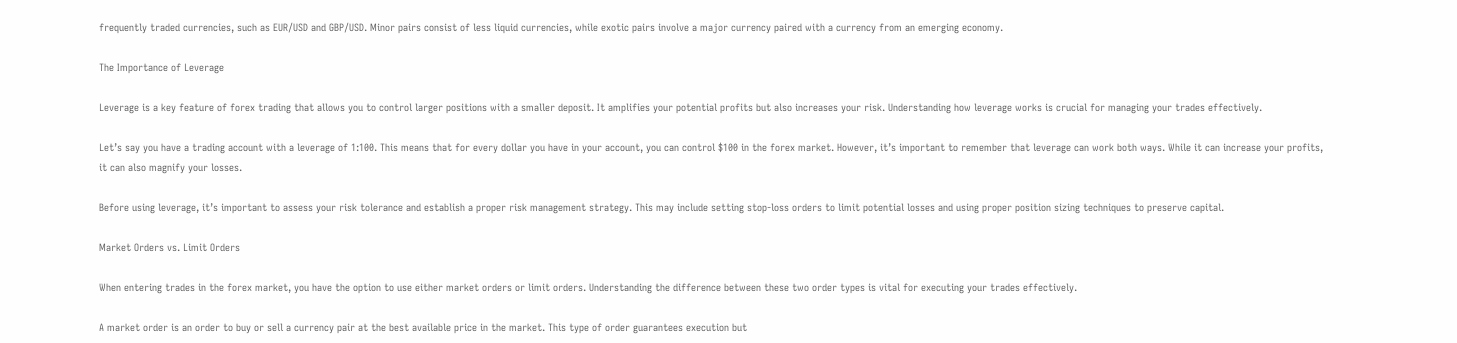frequently traded currencies, such as EUR/USD and GBP/USD. Minor pairs consist of less liquid currencies, while exotic pairs involve a major currency paired with a currency from an emerging economy.

The Importance of Leverage

Leverage is a key feature of forex trading that allows you to control larger positions with a smaller deposit. It amplifies your potential profits but also increases your risk. Understanding how leverage works is crucial for managing your trades effectively.

Let’s say you have a trading account with a leverage of 1:100. This means that for every dollar you have in your account, you can control $100 in the forex market. However, it’s important to remember that leverage can work both ways. While it can increase your profits, it can also magnify your losses.

Before using leverage, it’s important to assess your risk tolerance and establish a proper risk management strategy. This may include setting stop-loss orders to limit potential losses and using proper position sizing techniques to preserve capital.

Market Orders vs. Limit Orders

When entering trades in the forex market, you have the option to use either market orders or limit orders. Understanding the difference between these two order types is vital for executing your trades effectively.

A market order is an order to buy or sell a currency pair at the best available price in the market. This type of order guarantees execution but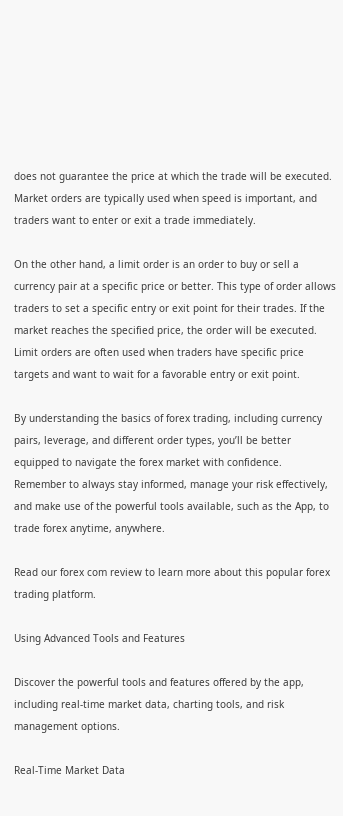does not guarantee the price at which the trade will be executed. Market orders are typically used when speed is important, and traders want to enter or exit a trade immediately.

On the other hand, a limit order is an order to buy or sell a currency pair at a specific price or better. This type of order allows traders to set a specific entry or exit point for their trades. If the market reaches the specified price, the order will be executed. Limit orders are often used when traders have specific price targets and want to wait for a favorable entry or exit point.

By understanding the basics of forex trading, including currency pairs, leverage, and different order types, you’ll be better equipped to navigate the forex market with confidence. Remember to always stay informed, manage your risk effectively, and make use of the powerful tools available, such as the App, to trade forex anytime, anywhere.

Read our forex com review to learn more about this popular forex trading platform.

Using Advanced Tools and Features

Discover the powerful tools and features offered by the app, including real-time market data, charting tools, and risk management options.

Real-Time Market Data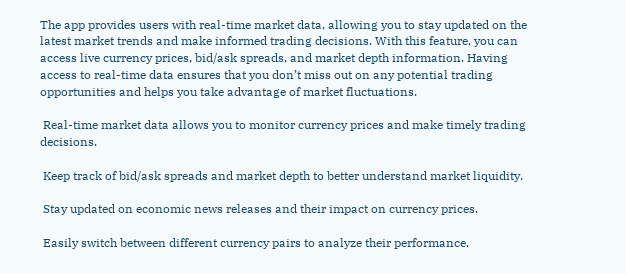The app provides users with real-time market data, allowing you to stay updated on the latest market trends and make informed trading decisions. With this feature, you can access live currency prices, bid/ask spreads, and market depth information. Having access to real-time data ensures that you don’t miss out on any potential trading opportunities and helps you take advantage of market fluctuations.

 Real-time market data allows you to monitor currency prices and make timely trading decisions.

 Keep track of bid/ask spreads and market depth to better understand market liquidity.

 Stay updated on economic news releases and their impact on currency prices.

 Easily switch between different currency pairs to analyze their performance.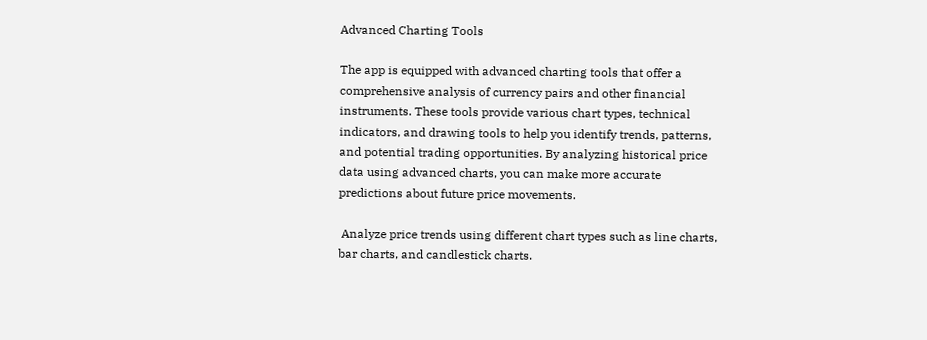Advanced Charting Tools

The app is equipped with advanced charting tools that offer a comprehensive analysis of currency pairs and other financial instruments. These tools provide various chart types, technical indicators, and drawing tools to help you identify trends, patterns, and potential trading opportunities. By analyzing historical price data using advanced charts, you can make more accurate predictions about future price movements.

 Analyze price trends using different chart types such as line charts, bar charts, and candlestick charts.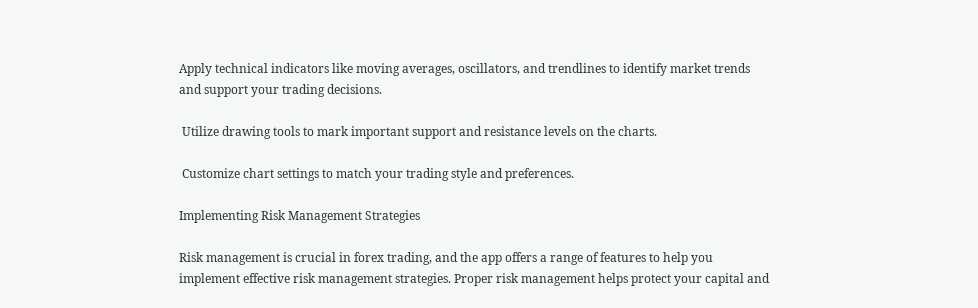Apply technical indicators like moving averages, oscillators, and trendlines to identify market trends and support your trading decisions.

 Utilize drawing tools to mark important support and resistance levels on the charts.

 Customize chart settings to match your trading style and preferences.

Implementing Risk Management Strategies

Risk management is crucial in forex trading, and the app offers a range of features to help you implement effective risk management strategies. Proper risk management helps protect your capital and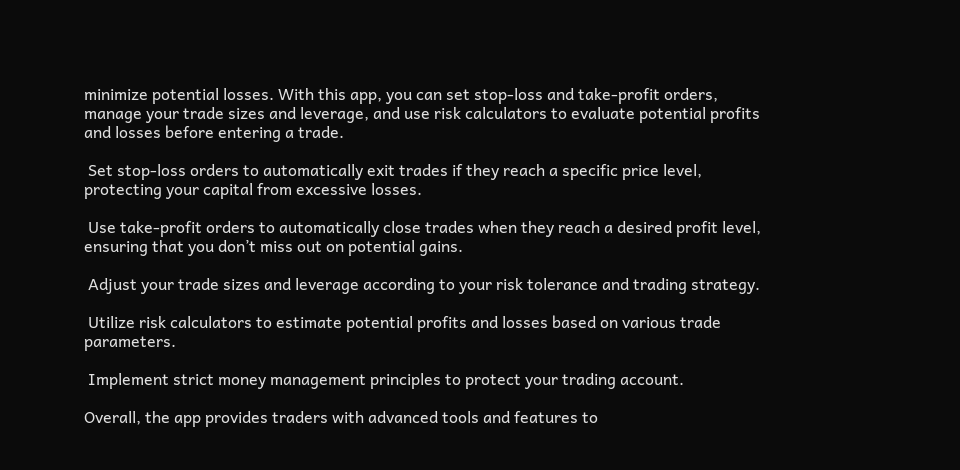minimize potential losses. With this app, you can set stop-loss and take-profit orders, manage your trade sizes and leverage, and use risk calculators to evaluate potential profits and losses before entering a trade.

 Set stop-loss orders to automatically exit trades if they reach a specific price level, protecting your capital from excessive losses.

 Use take-profit orders to automatically close trades when they reach a desired profit level, ensuring that you don’t miss out on potential gains.

 Adjust your trade sizes and leverage according to your risk tolerance and trading strategy.

 Utilize risk calculators to estimate potential profits and losses based on various trade parameters.

 Implement strict money management principles to protect your trading account.

Overall, the app provides traders with advanced tools and features to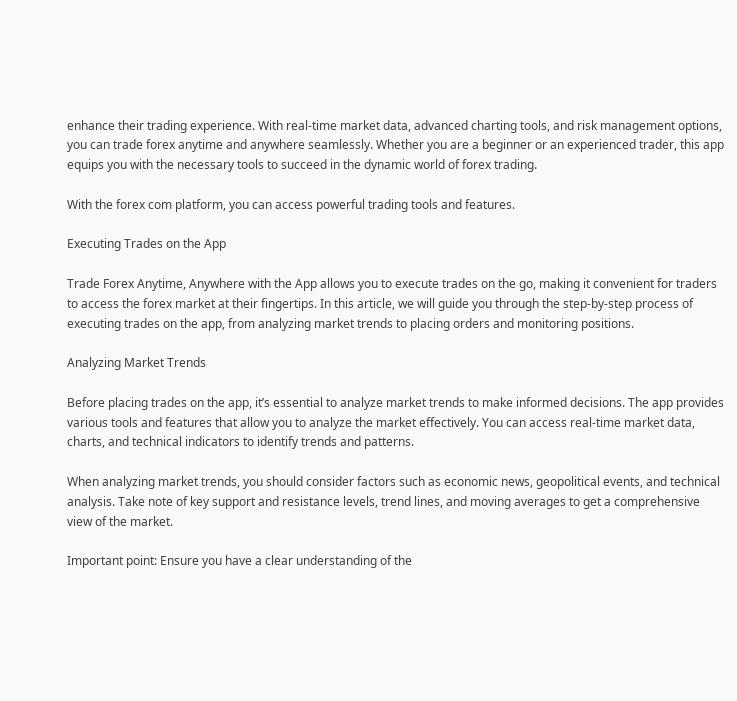enhance their trading experience. With real-time market data, advanced charting tools, and risk management options, you can trade forex anytime and anywhere seamlessly. Whether you are a beginner or an experienced trader, this app equips you with the necessary tools to succeed in the dynamic world of forex trading.

With the forex com platform, you can access powerful trading tools and features.

Executing Trades on the App

Trade Forex Anytime, Anywhere with the App allows you to execute trades on the go, making it convenient for traders to access the forex market at their fingertips. In this article, we will guide you through the step-by-step process of executing trades on the app, from analyzing market trends to placing orders and monitoring positions.

Analyzing Market Trends

Before placing trades on the app, it’s essential to analyze market trends to make informed decisions. The app provides various tools and features that allow you to analyze the market effectively. You can access real-time market data, charts, and technical indicators to identify trends and patterns.

When analyzing market trends, you should consider factors such as economic news, geopolitical events, and technical analysis. Take note of key support and resistance levels, trend lines, and moving averages to get a comprehensive view of the market.

Important point: Ensure you have a clear understanding of the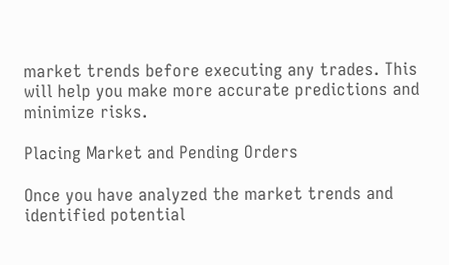market trends before executing any trades. This will help you make more accurate predictions and minimize risks.

Placing Market and Pending Orders

Once you have analyzed the market trends and identified potential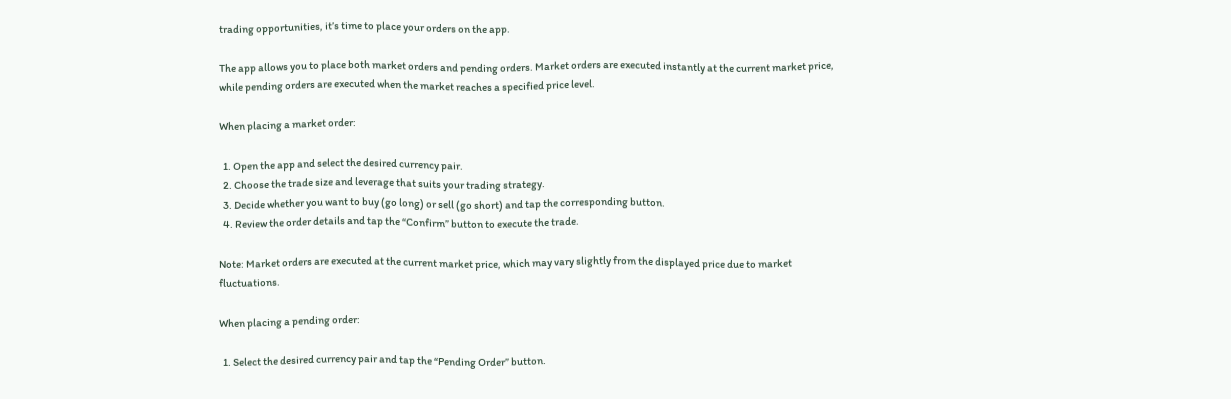trading opportunities, it’s time to place your orders on the app.

The app allows you to place both market orders and pending orders. Market orders are executed instantly at the current market price, while pending orders are executed when the market reaches a specified price level.

When placing a market order:

  1. Open the app and select the desired currency pair.
  2. Choose the trade size and leverage that suits your trading strategy.
  3. Decide whether you want to buy (go long) or sell (go short) and tap the corresponding button.
  4. Review the order details and tap the “Confirm” button to execute the trade.

Note: Market orders are executed at the current market price, which may vary slightly from the displayed price due to market fluctuations.

When placing a pending order:

  1. Select the desired currency pair and tap the “Pending Order” button.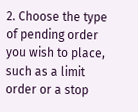2. Choose the type of pending order you wish to place, such as a limit order or a stop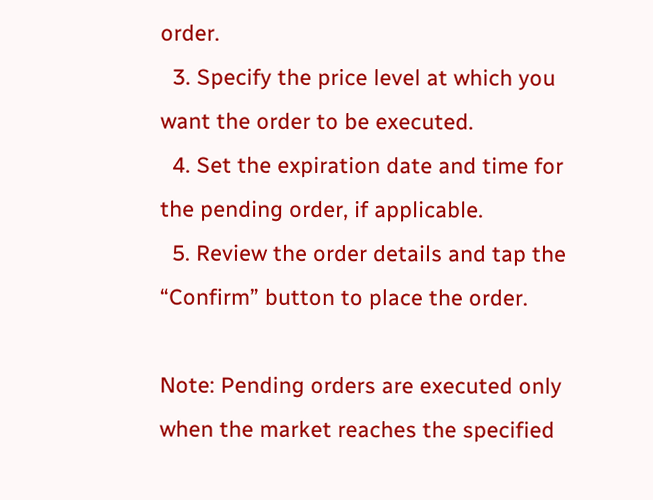order.
  3. Specify the price level at which you want the order to be executed.
  4. Set the expiration date and time for the pending order, if applicable.
  5. Review the order details and tap the “Confirm” button to place the order.

Note: Pending orders are executed only when the market reaches the specified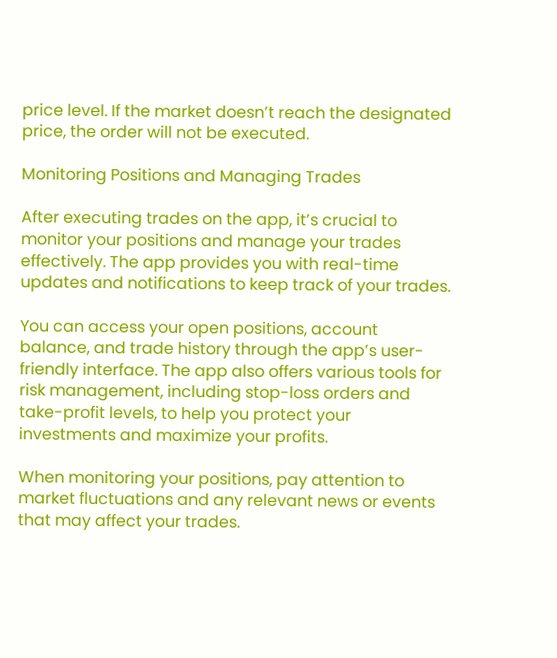price level. If the market doesn’t reach the designated price, the order will not be executed.

Monitoring Positions and Managing Trades

After executing trades on the app, it’s crucial to monitor your positions and manage your trades effectively. The app provides you with real-time updates and notifications to keep track of your trades.

You can access your open positions, account balance, and trade history through the app’s user-friendly interface. The app also offers various tools for risk management, including stop-loss orders and take-profit levels, to help you protect your investments and maximize your profits.

When monitoring your positions, pay attention to market fluctuations and any relevant news or events that may affect your trades.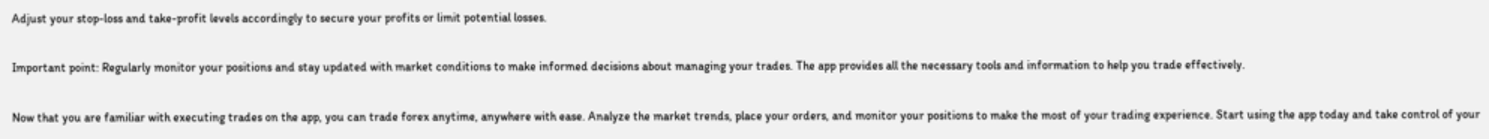Adjust your stop-loss and take-profit levels accordingly to secure your profits or limit potential losses.

Important point: Regularly monitor your positions and stay updated with market conditions to make informed decisions about managing your trades. The app provides all the necessary tools and information to help you trade effectively.

Now that you are familiar with executing trades on the app, you can trade forex anytime, anywhere with ease. Analyze the market trends, place your orders, and monitor your positions to make the most of your trading experience. Start using the app today and take control of your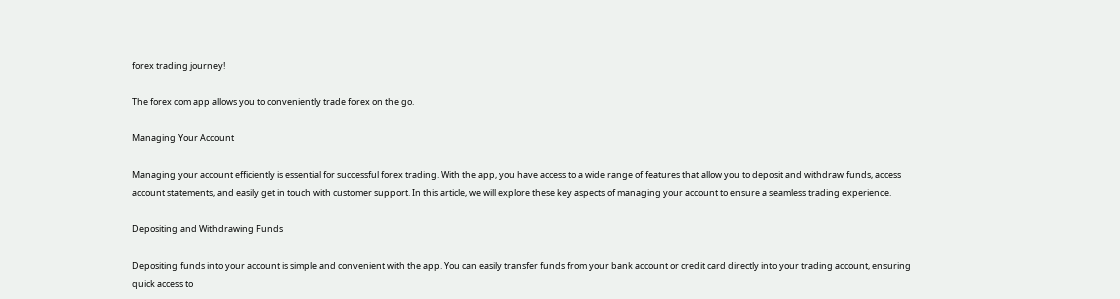forex trading journey!

The forex com app allows you to conveniently trade forex on the go.

Managing Your Account

Managing your account efficiently is essential for successful forex trading. With the app, you have access to a wide range of features that allow you to deposit and withdraw funds, access account statements, and easily get in touch with customer support. In this article, we will explore these key aspects of managing your account to ensure a seamless trading experience.

Depositing and Withdrawing Funds

Depositing funds into your account is simple and convenient with the app. You can easily transfer funds from your bank account or credit card directly into your trading account, ensuring quick access to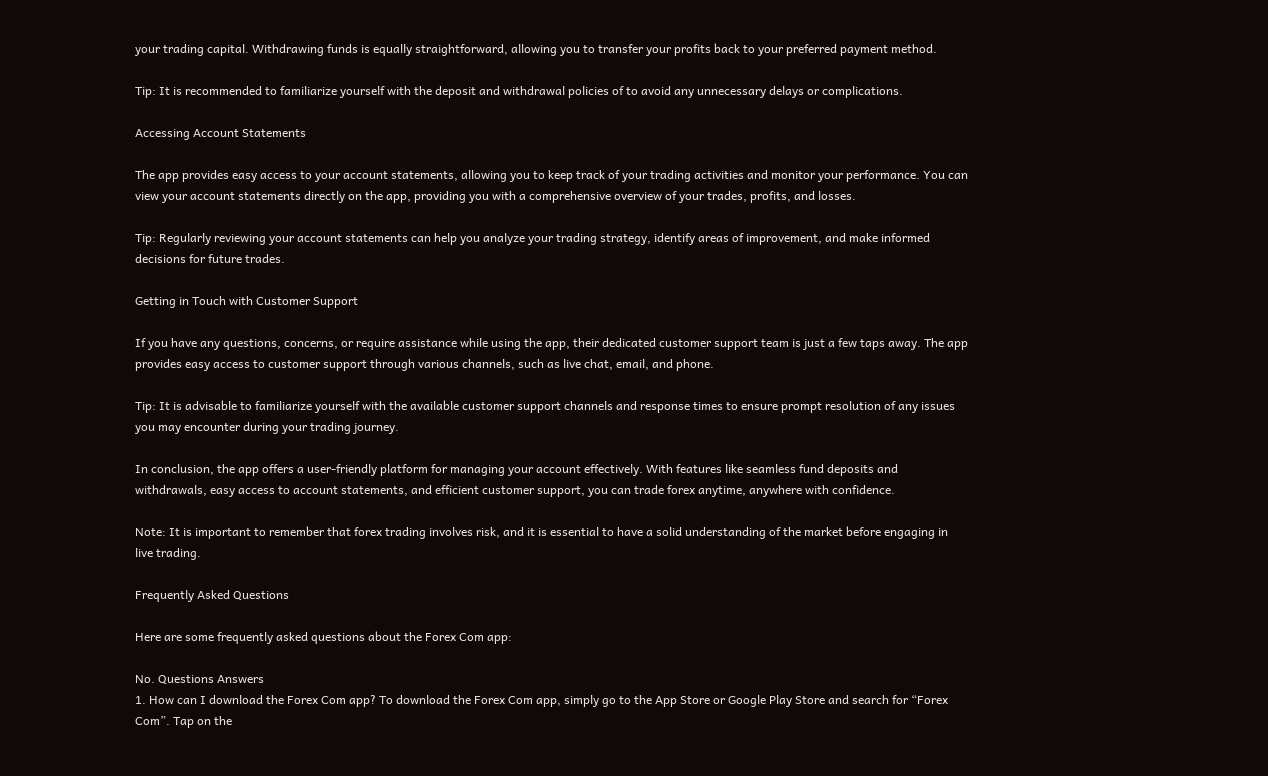your trading capital. Withdrawing funds is equally straightforward, allowing you to transfer your profits back to your preferred payment method.

Tip: It is recommended to familiarize yourself with the deposit and withdrawal policies of to avoid any unnecessary delays or complications.

Accessing Account Statements

The app provides easy access to your account statements, allowing you to keep track of your trading activities and monitor your performance. You can view your account statements directly on the app, providing you with a comprehensive overview of your trades, profits, and losses.

Tip: Regularly reviewing your account statements can help you analyze your trading strategy, identify areas of improvement, and make informed decisions for future trades.

Getting in Touch with Customer Support

If you have any questions, concerns, or require assistance while using the app, their dedicated customer support team is just a few taps away. The app provides easy access to customer support through various channels, such as live chat, email, and phone.

Tip: It is advisable to familiarize yourself with the available customer support channels and response times to ensure prompt resolution of any issues you may encounter during your trading journey.

In conclusion, the app offers a user-friendly platform for managing your account effectively. With features like seamless fund deposits and withdrawals, easy access to account statements, and efficient customer support, you can trade forex anytime, anywhere with confidence.

Note: It is important to remember that forex trading involves risk, and it is essential to have a solid understanding of the market before engaging in live trading.

Frequently Asked Questions

Here are some frequently asked questions about the Forex Com app:

No. Questions Answers
1. How can I download the Forex Com app? To download the Forex Com app, simply go to the App Store or Google Play Store and search for “Forex Com”. Tap on the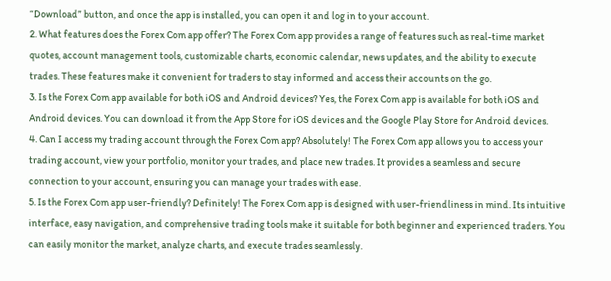“Download” button, and once the app is installed, you can open it and log in to your account.
2. What features does the Forex Com app offer? The Forex Com app provides a range of features such as real-time market quotes, account management tools, customizable charts, economic calendar, news updates, and the ability to execute trades. These features make it convenient for traders to stay informed and access their accounts on the go.
3. Is the Forex Com app available for both iOS and Android devices? Yes, the Forex Com app is available for both iOS and Android devices. You can download it from the App Store for iOS devices and the Google Play Store for Android devices.
4. Can I access my trading account through the Forex Com app? Absolutely! The Forex Com app allows you to access your trading account, view your portfolio, monitor your trades, and place new trades. It provides a seamless and secure connection to your account, ensuring you can manage your trades with ease.
5. Is the Forex Com app user-friendly? Definitely! The Forex Com app is designed with user-friendliness in mind. Its intuitive interface, easy navigation, and comprehensive trading tools make it suitable for both beginner and experienced traders. You can easily monitor the market, analyze charts, and execute trades seamlessly.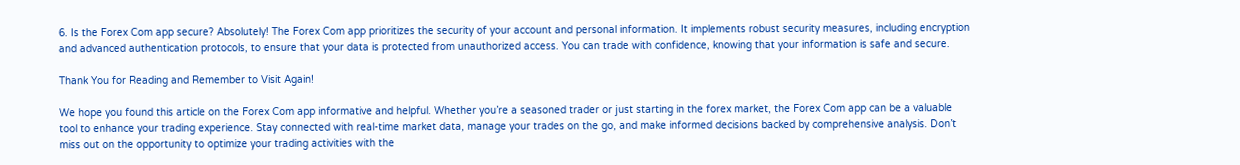6. Is the Forex Com app secure? Absolutely! The Forex Com app prioritizes the security of your account and personal information. It implements robust security measures, including encryption and advanced authentication protocols, to ensure that your data is protected from unauthorized access. You can trade with confidence, knowing that your information is safe and secure.

Thank You for Reading and Remember to Visit Again!

We hope you found this article on the Forex Com app informative and helpful. Whether you’re a seasoned trader or just starting in the forex market, the Forex Com app can be a valuable tool to enhance your trading experience. Stay connected with real-time market data, manage your trades on the go, and make informed decisions backed by comprehensive analysis. Don’t miss out on the opportunity to optimize your trading activities with the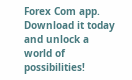Forex Com app. Download it today and unlock a world of possibilities!